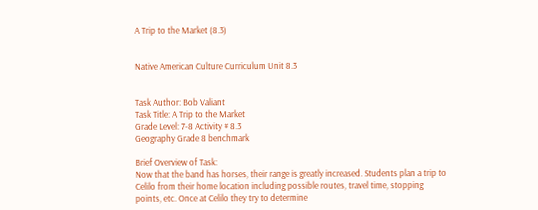A Trip to the Market (8.3)


Native American Culture Curriculum Unit 8.3


Task Author: Bob Valiant
Task Title: A Trip to the Market
Grade Level: 7-8 Activity # 8.3
Geography Grade 8 benchmark

Brief Overview of Task:
Now that the band has horses, their range is greatly increased. Students plan a trip to Celilo from their home location including possible routes, travel time, stopping points, etc. Once at Celilo they try to determine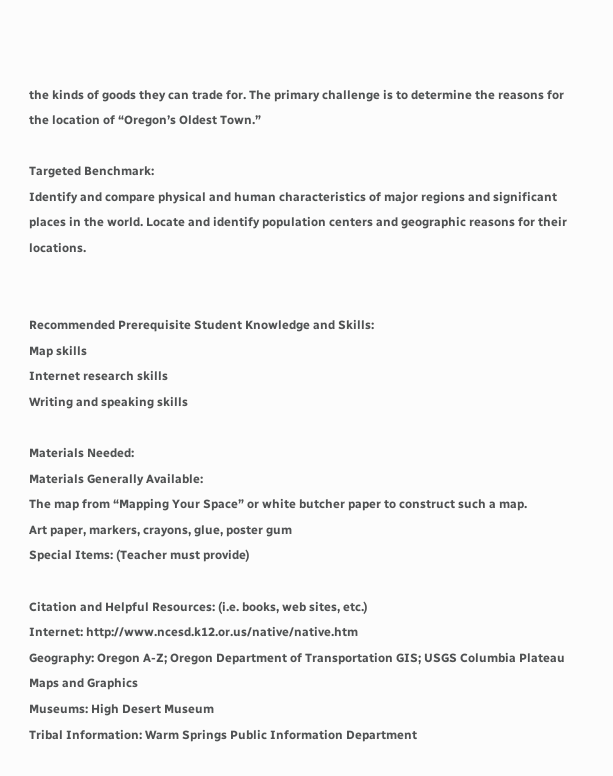the kinds of goods they can trade for. The primary challenge is to determine the reasons for the location of “Oregon’s Oldest Town.”

Targeted Benchmark:
Identify and compare physical and human characteristics of major regions and significant places in the world. Locate and identify population centers and geographic reasons for their locations.


Recommended Prerequisite Student Knowledge and Skills:
Map skills
Internet research skills
Writing and speaking skills

Materials Needed:
Materials Generally Available:
The map from “Mapping Your Space” or white butcher paper to construct such a map.
Art paper, markers, crayons, glue, poster gum
Special Items: (Teacher must provide)

Citation and Helpful Resources: (i.e. books, web sites, etc.)
Internet: http://www.ncesd.k12.or.us/native/native.htm
Geography: Oregon A-Z; Oregon Department of Transportation GIS; USGS Columbia Plateau Maps and Graphics
Museums: High Desert Museum
Tribal Information: Warm Springs Public Information Department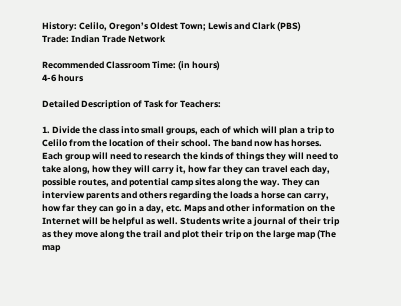History: Celilo, Oregon’s Oldest Town; Lewis and Clark (PBS)
Trade: Indian Trade Network

Recommended Classroom Time: (in hours)
4-6 hours

Detailed Description of Task for Teachers:

1. Divide the class into small groups, each of which will plan a trip to Celilo from the location of their school. The band now has horses. Each group will need to research the kinds of things they will need to take along, how they will carry it, how far they can travel each day, possible routes, and potential camp sites along the way. They can interview parents and others regarding the loads a horse can carry, how far they can go in a day, etc. Maps and other information on the Internet will be helpful as well. Students write a journal of their trip as they move along the trail and plot their trip on the large map (The map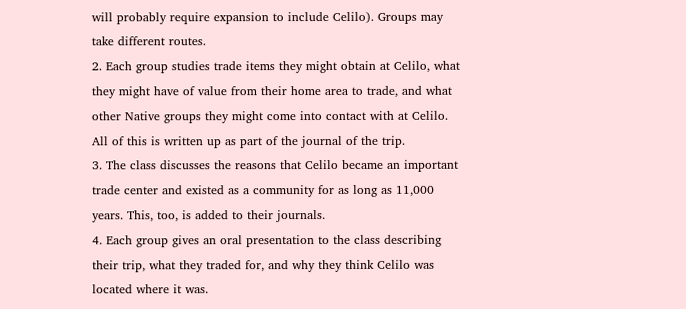will probably require expansion to include Celilo). Groups may take different routes.
2. Each group studies trade items they might obtain at Celilo, what they might have of value from their home area to trade, and what other Native groups they might come into contact with at Celilo. All of this is written up as part of the journal of the trip.
3. The class discusses the reasons that Celilo became an important trade center and existed as a community for as long as 11,000 years. This, too, is added to their journals.
4. Each group gives an oral presentation to the class describing their trip, what they traded for, and why they think Celilo was located where it was.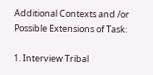Additional Contexts and /or Possible Extensions of Task:

1. Interview Tribal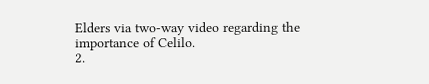Elders via two-way video regarding the importance of Celilo.
2.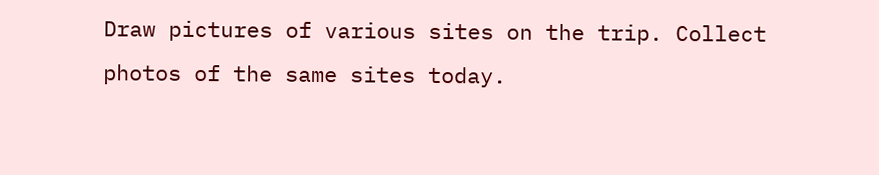Draw pictures of various sites on the trip. Collect photos of the same sites today.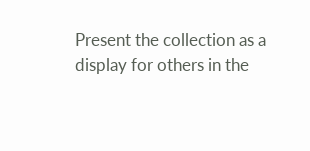Present the collection as a display for others in the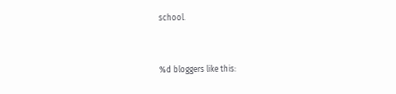school.


%d bloggers like this: